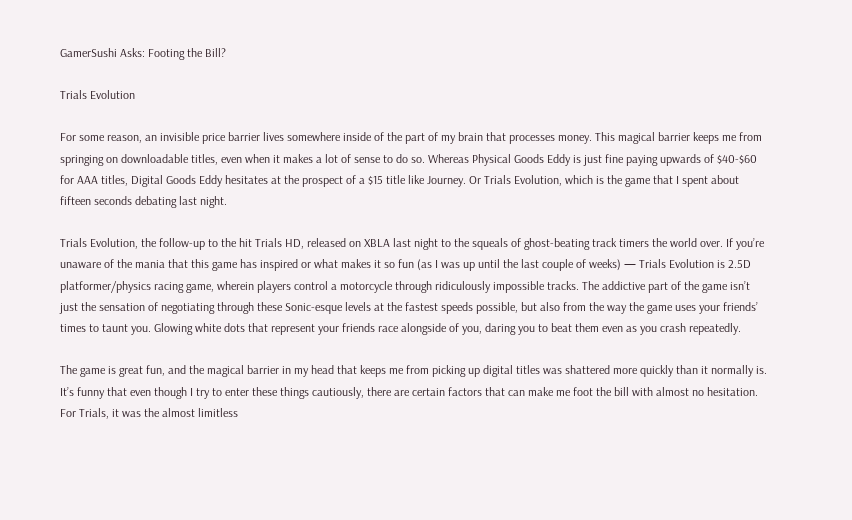GamerSushi Asks: Footing the Bill?

Trials Evolution

For some reason, an invisible price barrier lives somewhere inside of the part of my brain that processes money. This magical barrier keeps me from springing on downloadable titles, even when it makes a lot of sense to do so. Whereas Physical Goods Eddy is just fine paying upwards of $40-$60 for AAA titles, Digital Goods Eddy hesitates at the prospect of a $15 title like Journey. Or Trials Evolution, which is the game that I spent about fifteen seconds debating last night.

Trials Evolution, the follow-up to the hit Trials HD, released on XBLA last night to the squeals of ghost-beating track timers the world over. If you’re unaware of the mania that this game has inspired or what makes it so fun (as I was up until the last couple of weeks) — Trials Evolution is 2.5D platformer/physics racing game, wherein players control a motorcycle through ridiculously impossible tracks. The addictive part of the game isn’t just the sensation of negotiating through these Sonic-esque levels at the fastest speeds possible, but also from the way the game uses your friends’ times to taunt you. Glowing white dots that represent your friends race alongside of you, daring you to beat them even as you crash repeatedly.

The game is great fun, and the magical barrier in my head that keeps me from picking up digital titles was shattered more quickly than it normally is. It’s funny that even though I try to enter these things cautiously, there are certain factors that can make me foot the bill with almost no hesitation. For Trials, it was the almost limitless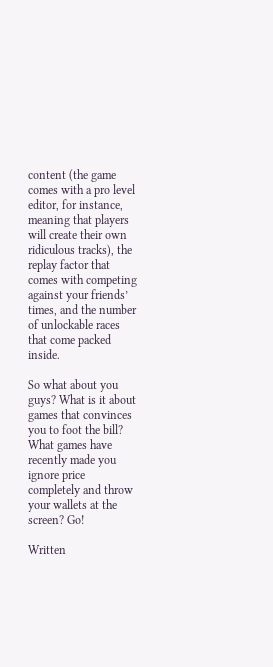content (the game comes with a pro level editor, for instance, meaning that players will create their own ridiculous tracks), the replay factor that comes with competing against your friends’ times, and the number of unlockable races that come packed inside.

So what about you guys? What is it about games that convinces you to foot the bill? What games have recently made you ignore price completely and throw your wallets at the screen? Go!

Written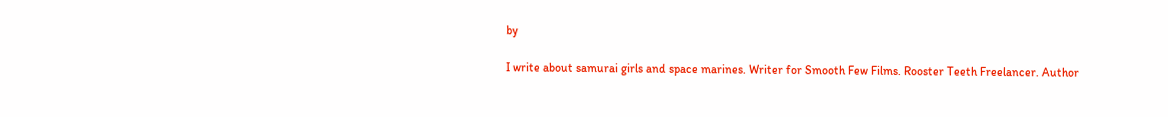by

I write about samurai girls and space marines. Writer for Smooth Few Films. Rooster Teeth Freelancer. Author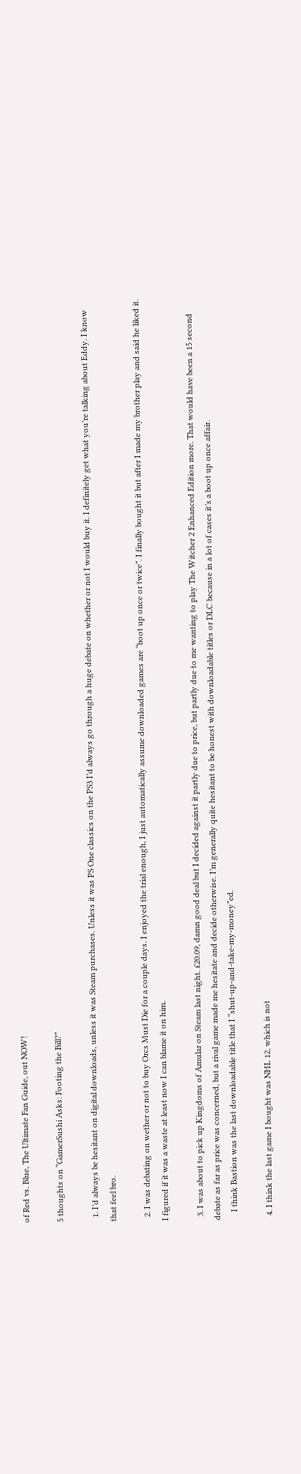of Red vs. Blue, The Ultimate Fan Guide, out NOW!

5 thoughts on “GamerSushi Asks: Footing the Bill?”

  1. I’d always be hesitant on digital downloads, unless it was Steam purchases. Unless it was PS One classics on the PS3 I’d always go through a huge debate on whether or not I would buy it. I definitely get what you’re talking about Eddy. I know that feel bro.

  2. I was debating on wether or not to buy Orcs Must Die for a couple days. I enjoyed the trial enough, I just automatically assume downloaded games are “boot up once or twice”. I finally bought it but after I made my brother play and said he liked it. I figured if it was a waste at least now I can blame it on him.

  3. I was about to pick up Kingdoms of Amular on Steam last night. £20.09, damn good deal but I decided against it partly due to price, but partly due to me wanting to play The Witcher 2 Enhanced Edition more. That would have been a 15 second debate as far as price was concerned, but a rival game made me hesitate and decide otherwise. I’m generally quite hesitant to be honest with downloadable titles or DLC because in a lot of cases it’s a boot up once affair.
    I think Bastion was the last downloadable title that I “shut-up-and-take-my-money”ed.

  4. I think the last game I bought was NHL 12, which is not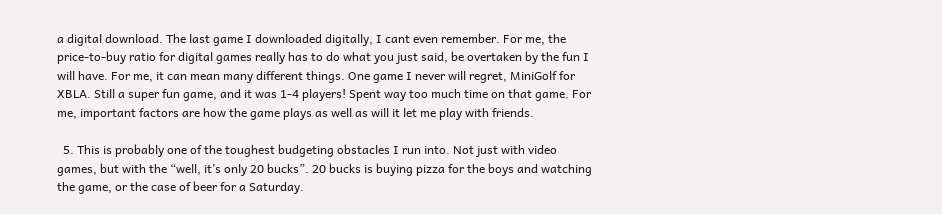a digital download. The last game I downloaded digitally, I cant even remember. For me, the price-to-buy ratio for digital games really has to do what you just said, be overtaken by the fun I will have. For me, it can mean many different things. One game I never will regret, MiniGolf for XBLA. Still a super fun game, and it was 1-4 players! Spent way too much time on that game. For me, important factors are how the game plays as well as will it let me play with friends.

  5. This is probably one of the toughest budgeting obstacles I run into. Not just with video games, but with the “well, it’s only 20 bucks”. 20 bucks is buying pizza for the boys and watching the game, or the case of beer for a Saturday.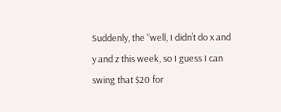Suddenly, the “well, I didn’t do x and y and z this week, so I guess I can swing that $20 for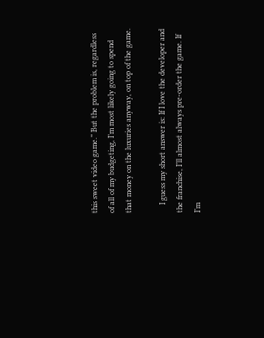this sweet video game.” But the problem is, regardless of all of my budgeting, I’m most likely going to spend that money on the luxuries anyway, on top of the game.

    I guess my short answer is: If I love the developer and the franchise, I’ll almost always pre-order the game. If I’m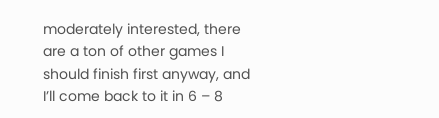moderately interested, there are a ton of other games I should finish first anyway, and I’ll come back to it in 6 – 8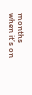months when it’s on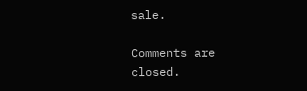sale.

Comments are closed.